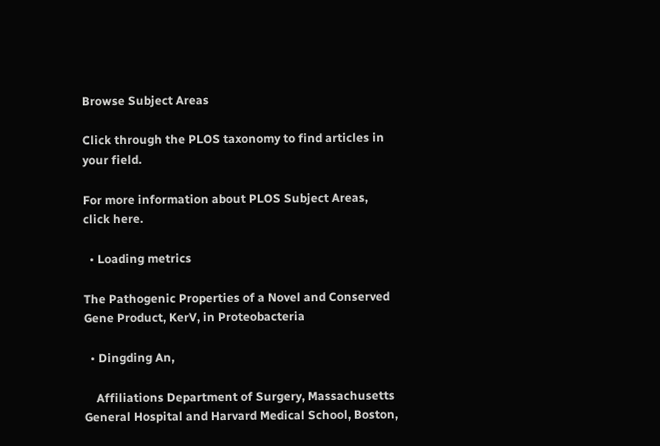Browse Subject Areas

Click through the PLOS taxonomy to find articles in your field.

For more information about PLOS Subject Areas, click here.

  • Loading metrics

The Pathogenic Properties of a Novel and Conserved Gene Product, KerV, in Proteobacteria

  • Dingding An,

    Affiliations Department of Surgery, Massachusetts General Hospital and Harvard Medical School, Boston,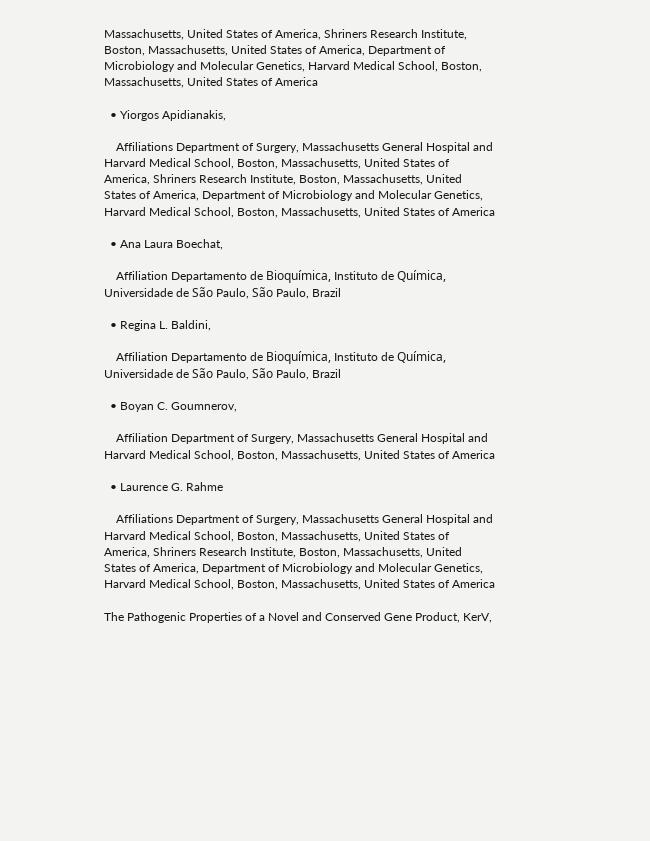Massachusetts, United States of America, Shriners Research Institute, Boston, Massachusetts, United States of America, Department of Microbiology and Molecular Genetics, Harvard Medical School, Boston, Massachusetts, United States of America

  • Yiorgos Apidianakis,

    Affiliations Department of Surgery, Massachusetts General Hospital and Harvard Medical School, Boston, Massachusetts, United States of America, Shriners Research Institute, Boston, Massachusetts, United States of America, Department of Microbiology and Molecular Genetics, Harvard Medical School, Boston, Massachusetts, United States of America

  • Ana Laura Boechat,

    Affiliation Departamento de Bioquímica, Instituto de Química, Universidade de São Paulo, São Paulo, Brazil

  • Regina L. Baldini,

    Affiliation Departamento de Bioquímica, Instituto de Química, Universidade de São Paulo, São Paulo, Brazil

  • Boyan C. Goumnerov,

    Affiliation Department of Surgery, Massachusetts General Hospital and Harvard Medical School, Boston, Massachusetts, United States of America

  • Laurence G. Rahme

    Affiliations Department of Surgery, Massachusetts General Hospital and Harvard Medical School, Boston, Massachusetts, United States of America, Shriners Research Institute, Boston, Massachusetts, United States of America, Department of Microbiology and Molecular Genetics, Harvard Medical School, Boston, Massachusetts, United States of America

The Pathogenic Properties of a Novel and Conserved Gene Product, KerV,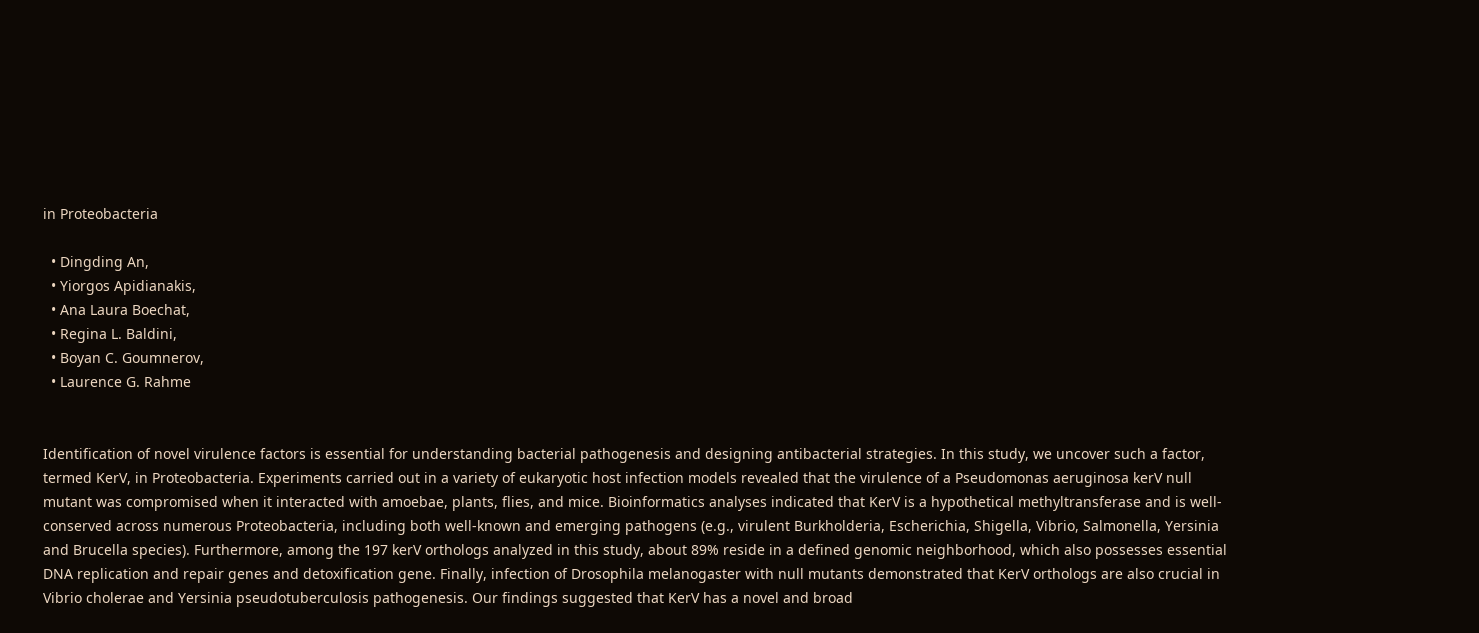in Proteobacteria

  • Dingding An,
  • Yiorgos Apidianakis,
  • Ana Laura Boechat,
  • Regina L. Baldini,
  • Boyan C. Goumnerov,
  • Laurence G. Rahme


Identification of novel virulence factors is essential for understanding bacterial pathogenesis and designing antibacterial strategies. In this study, we uncover such a factor, termed KerV, in Proteobacteria. Experiments carried out in a variety of eukaryotic host infection models revealed that the virulence of a Pseudomonas aeruginosa kerV null mutant was compromised when it interacted with amoebae, plants, flies, and mice. Bioinformatics analyses indicated that KerV is a hypothetical methyltransferase and is well-conserved across numerous Proteobacteria, including both well-known and emerging pathogens (e.g., virulent Burkholderia, Escherichia, Shigella, Vibrio, Salmonella, Yersinia and Brucella species). Furthermore, among the 197 kerV orthologs analyzed in this study, about 89% reside in a defined genomic neighborhood, which also possesses essential DNA replication and repair genes and detoxification gene. Finally, infection of Drosophila melanogaster with null mutants demonstrated that KerV orthologs are also crucial in Vibrio cholerae and Yersinia pseudotuberculosis pathogenesis. Our findings suggested that KerV has a novel and broad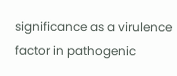significance as a virulence factor in pathogenic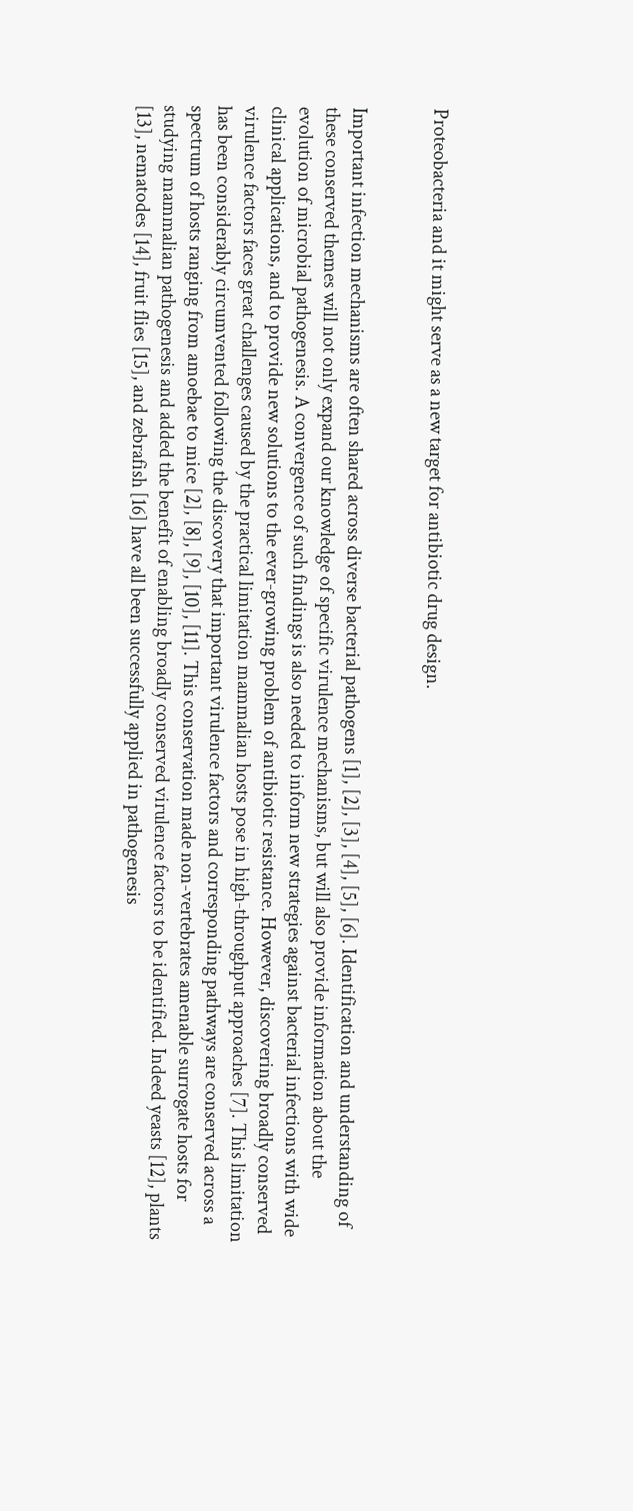Proteobacteria and it might serve as a new target for antibiotic drug design.


Important infection mechanisms are often shared across diverse bacterial pathogens [1], [2], [3], [4], [5], [6]. Identification and understanding of these conserved themes will not only expand our knowledge of specific virulence mechanisms, but will also provide information about the evolution of microbial pathogenesis. A convergence of such findings is also needed to inform new strategies against bacterial infections with wide clinical applications, and to provide new solutions to the ever-growing problem of antibiotic resistance. However, discovering broadly conserved virulence factors faces great challenges caused by the practical limitation mammalian hosts pose in high-throughput approaches [7]. This limitation has been considerably circumvented following the discovery that important virulence factors and corresponding pathways are conserved across a spectrum of hosts ranging from amoebae to mice [2], [8], [9], [10], [11]. This conservation made non-vertebrates amenable surrogate hosts for studying mammalian pathogenesis and added the benefit of enabling broadly conserved virulence factors to be identified. Indeed yeasts [12], plants [13], nematodes [14], fruit flies [15], and zebrafish [16] have all been successfully applied in pathogenesis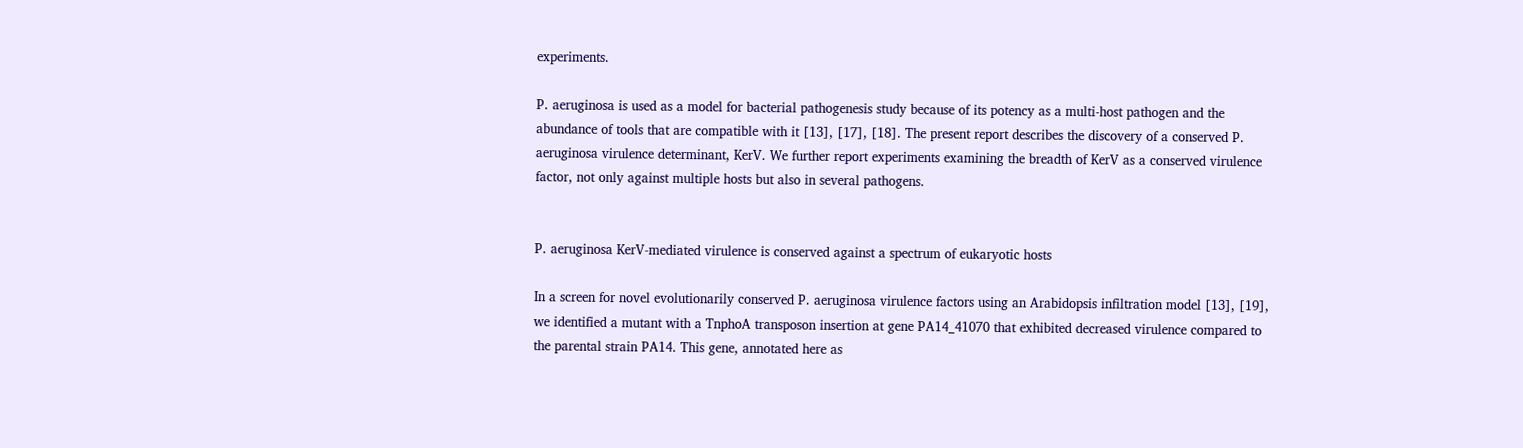experiments.

P. aeruginosa is used as a model for bacterial pathogenesis study because of its potency as a multi-host pathogen and the abundance of tools that are compatible with it [13], [17], [18]. The present report describes the discovery of a conserved P. aeruginosa virulence determinant, KerV. We further report experiments examining the breadth of KerV as a conserved virulence factor, not only against multiple hosts but also in several pathogens.


P. aeruginosa KerV-mediated virulence is conserved against a spectrum of eukaryotic hosts

In a screen for novel evolutionarily conserved P. aeruginosa virulence factors using an Arabidopsis infiltration model [13], [19], we identified a mutant with a TnphoA transposon insertion at gene PA14_41070 that exhibited decreased virulence compared to the parental strain PA14. This gene, annotated here as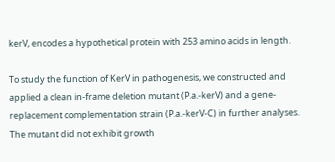kerV, encodes a hypothetical protein with 253 amino acids in length.

To study the function of KerV in pathogenesis, we constructed and applied a clean in-frame deletion mutant (P.a.-kerV) and a gene-replacement complementation strain (P.a.-kerV-C) in further analyses. The mutant did not exhibit growth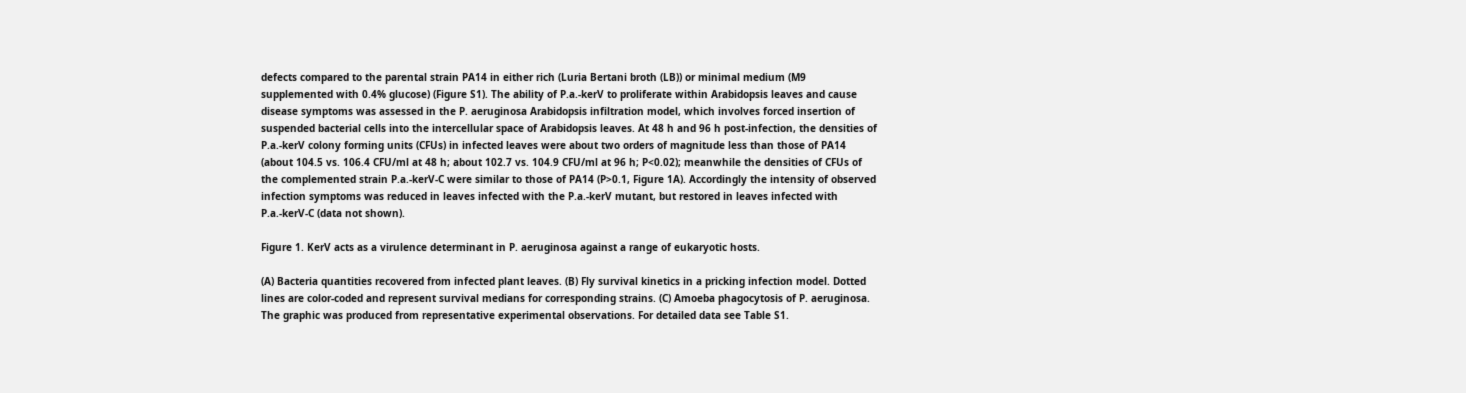defects compared to the parental strain PA14 in either rich (Luria Bertani broth (LB)) or minimal medium (M9 supplemented with 0.4% glucose) (Figure S1). The ability of P.a.-kerV to proliferate within Arabidopsis leaves and cause disease symptoms was assessed in the P. aeruginosa Arabidopsis infiltration model, which involves forced insertion of suspended bacterial cells into the intercellular space of Arabidopsis leaves. At 48 h and 96 h post-infection, the densities of P.a.-kerV colony forming units (CFUs) in infected leaves were about two orders of magnitude less than those of PA14 (about 104.5 vs. 106.4 CFU/ml at 48 h; about 102.7 vs. 104.9 CFU/ml at 96 h; P<0.02); meanwhile the densities of CFUs of the complemented strain P.a.-kerV-C were similar to those of PA14 (P>0.1, Figure 1A). Accordingly the intensity of observed infection symptoms was reduced in leaves infected with the P.a.-kerV mutant, but restored in leaves infected with P.a.-kerV-C (data not shown).

Figure 1. KerV acts as a virulence determinant in P. aeruginosa against a range of eukaryotic hosts.

(A) Bacteria quantities recovered from infected plant leaves. (B) Fly survival kinetics in a pricking infection model. Dotted lines are color-coded and represent survival medians for corresponding strains. (C) Amoeba phagocytosis of P. aeruginosa. The graphic was produced from representative experimental observations. For detailed data see Table S1.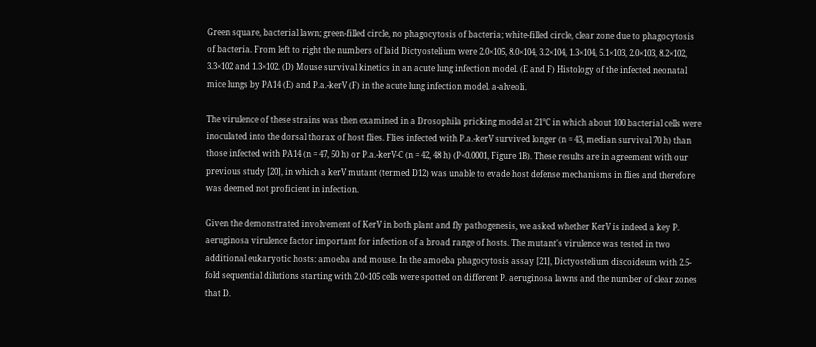Green square, bacterial lawn; green-filled circle, no phagocytosis of bacteria; white-filled circle, clear zone due to phagocytosis of bacteria. From left to right the numbers of laid Dictyostelium were 2.0×105, 8.0×104, 3.2×104, 1.3×104, 5.1×103, 2.0×103, 8.2×102, 3.3×102 and 1.3×102. (D) Mouse survival kinetics in an acute lung infection model. (E and F) Histology of the infected neonatal mice lungs by PA14 (E) and P.a.-kerV (F) in the acute lung infection model. a-alveoli.

The virulence of these strains was then examined in a Drosophila pricking model at 21°C in which about 100 bacterial cells were inoculated into the dorsal thorax of host flies. Flies infected with P.a.-kerV survived longer (n = 43, median survival 70 h) than those infected with PA14 (n = 47, 50 h) or P.a.-kerV-C (n = 42, 48 h) (P<0.0001, Figure 1B). These results are in agreement with our previous study [20], in which a kerV mutant (termed D12) was unable to evade host defense mechanisms in flies and therefore was deemed not proficient in infection.

Given the demonstrated involvement of KerV in both plant and fly pathogenesis, we asked whether KerV is indeed a key P. aeruginosa virulence factor important for infection of a broad range of hosts. The mutant's virulence was tested in two additional eukaryotic hosts: amoeba and mouse. In the amoeba phagocytosis assay [21], Dictyostelium discoideum with 2.5-fold sequential dilutions starting with 2.0×105 cells were spotted on different P. aeruginosa lawns and the number of clear zones that D.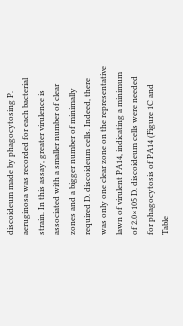discoideum made by phagocytosing P. aeruginosa was recorded for each bacterial strain. In this assay, greater virulence is associated with a smaller number of clear zones and a bigger number of minimally required D. discoideum cells. Indeed, there was only one clear zone on the representative lawn of virulent PA14, indicating a minimum of 2.0×105 D. discoideum cells were needed for phagocytosis of PA14 (Figure 1C and Table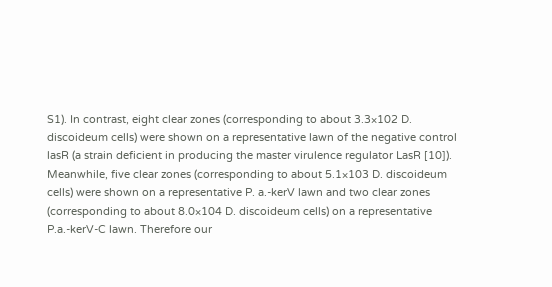S1). In contrast, eight clear zones (corresponding to about 3.3×102 D. discoideum cells) were shown on a representative lawn of the negative control lasR (a strain deficient in producing the master virulence regulator LasR [10]). Meanwhile, five clear zones (corresponding to about 5.1×103 D. discoideum cells) were shown on a representative P. a.-kerV lawn and two clear zones (corresponding to about 8.0×104 D. discoideum cells) on a representative P.a.-kerV-C lawn. Therefore our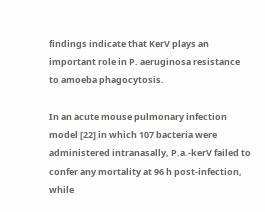findings indicate that KerV plays an important role in P. aeruginosa resistance to amoeba phagocytosis.

In an acute mouse pulmonary infection model [22] in which 107 bacteria were administered intranasally, P.a.-kerV failed to confer any mortality at 96 h post-infection, while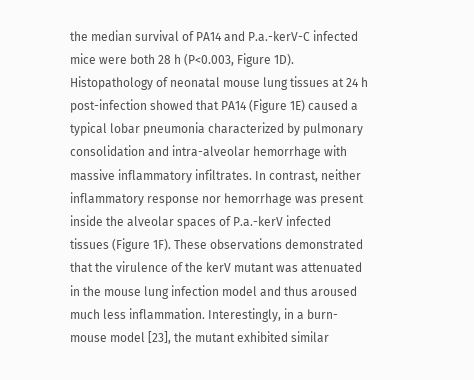the median survival of PA14 and P.a.-kerV-C infected mice were both 28 h (P<0.003, Figure 1D). Histopathology of neonatal mouse lung tissues at 24 h post-infection showed that PA14 (Figure 1E) caused a typical lobar pneumonia characterized by pulmonary consolidation and intra-alveolar hemorrhage with massive inflammatory infiltrates. In contrast, neither inflammatory response nor hemorrhage was present inside the alveolar spaces of P.a.-kerV infected tissues (Figure 1F). These observations demonstrated that the virulence of the kerV mutant was attenuated in the mouse lung infection model and thus aroused much less inflammation. Interestingly, in a burn-mouse model [23], the mutant exhibited similar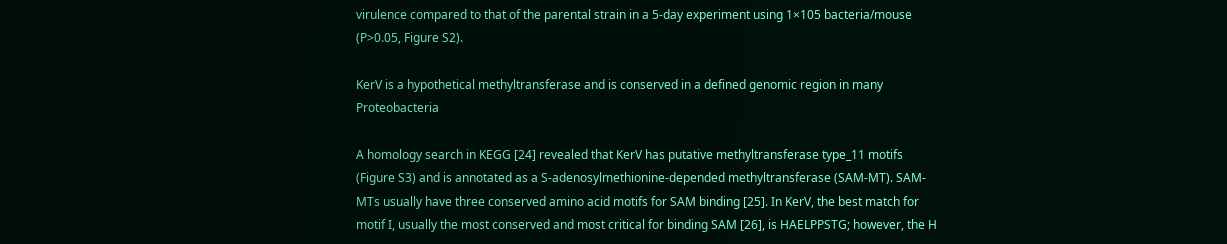virulence compared to that of the parental strain in a 5-day experiment using 1×105 bacteria/mouse (P>0.05, Figure S2).

KerV is a hypothetical methyltransferase and is conserved in a defined genomic region in many Proteobacteria

A homology search in KEGG [24] revealed that KerV has putative methyltransferase type_11 motifs (Figure S3) and is annotated as a S-adenosylmethionine-depended methyltransferase (SAM-MT). SAM-MTs usually have three conserved amino acid motifs for SAM binding [25]. In KerV, the best match for motif I, usually the most conserved and most critical for binding SAM [26], is HAELPPSTG; however, the H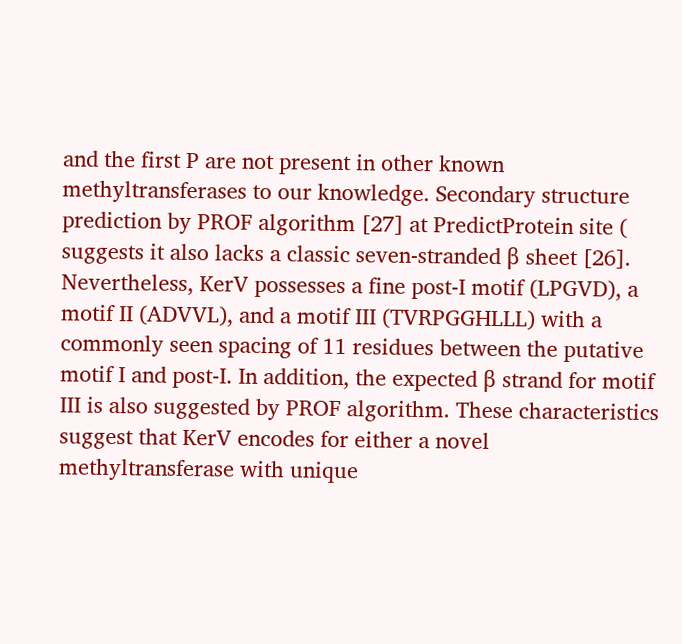and the first P are not present in other known methyltransferases to our knowledge. Secondary structure prediction by PROF algorithm [27] at PredictProtein site ( suggests it also lacks a classic seven-stranded β sheet [26]. Nevertheless, KerV possesses a fine post-I motif (LPGVD), a motif II (ADVVL), and a motif III (TVRPGGHLLL) with a commonly seen spacing of 11 residues between the putative motif I and post-I. In addition, the expected β strand for motif III is also suggested by PROF algorithm. These characteristics suggest that KerV encodes for either a novel methyltransferase with unique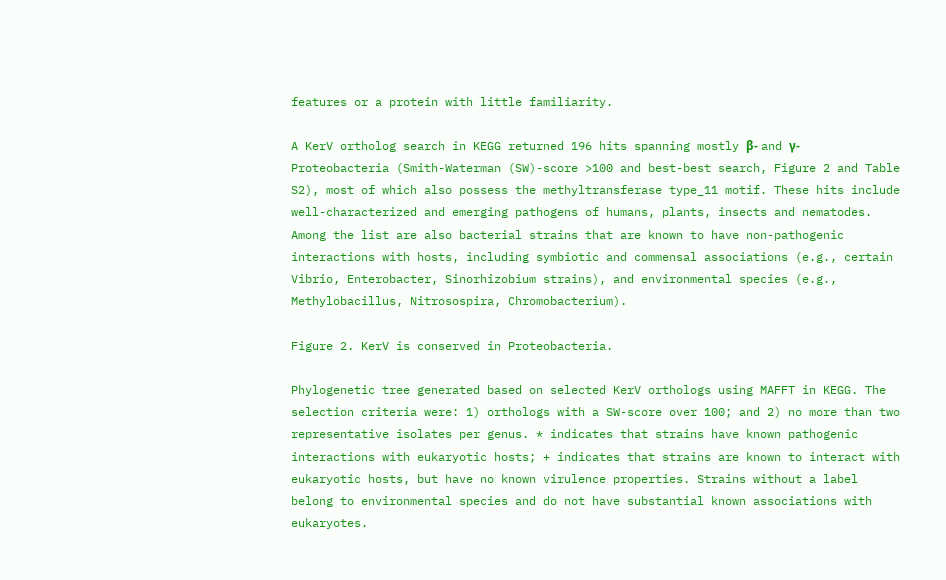features or a protein with little familiarity.

A KerV ortholog search in KEGG returned 196 hits spanning mostly β- and γ-Proteobacteria (Smith-Waterman (SW)-score >100 and best-best search, Figure 2 and Table S2), most of which also possess the methyltransferase type_11 motif. These hits include well-characterized and emerging pathogens of humans, plants, insects and nematodes. Among the list are also bacterial strains that are known to have non-pathogenic interactions with hosts, including symbiotic and commensal associations (e.g., certain Vibrio, Enterobacter, Sinorhizobium strains), and environmental species (e.g., Methylobacillus, Nitrosospira, Chromobacterium).

Figure 2. KerV is conserved in Proteobacteria.

Phylogenetic tree generated based on selected KerV orthologs using MAFFT in KEGG. The selection criteria were: 1) orthologs with a SW-score over 100; and 2) no more than two representative isolates per genus. * indicates that strains have known pathogenic interactions with eukaryotic hosts; + indicates that strains are known to interact with eukaryotic hosts, but have no known virulence properties. Strains without a label belong to environmental species and do not have substantial known associations with eukaryotes.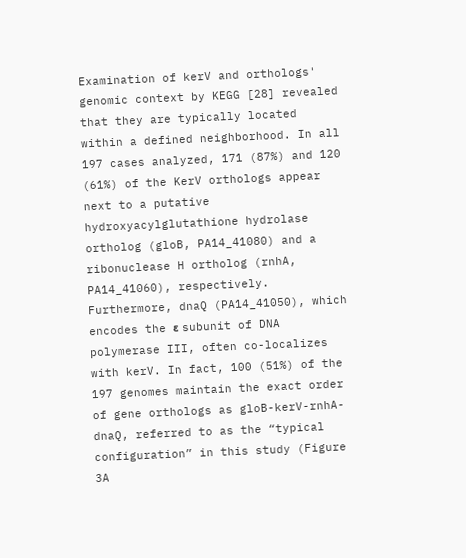Examination of kerV and orthologs' genomic context by KEGG [28] revealed that they are typically located within a defined neighborhood. In all 197 cases analyzed, 171 (87%) and 120 (61%) of the KerV orthologs appear next to a putative hydroxyacylglutathione hydrolase ortholog (gloB, PA14_41080) and a ribonuclease H ortholog (rnhA, PA14_41060), respectively. Furthermore, dnaQ (PA14_41050), which encodes the ε subunit of DNA polymerase III, often co-localizes with kerV. In fact, 100 (51%) of the 197 genomes maintain the exact order of gene orthologs as gloB-kerV-rnhA-dnaQ, referred to as the “typical configuration” in this study (Figure 3A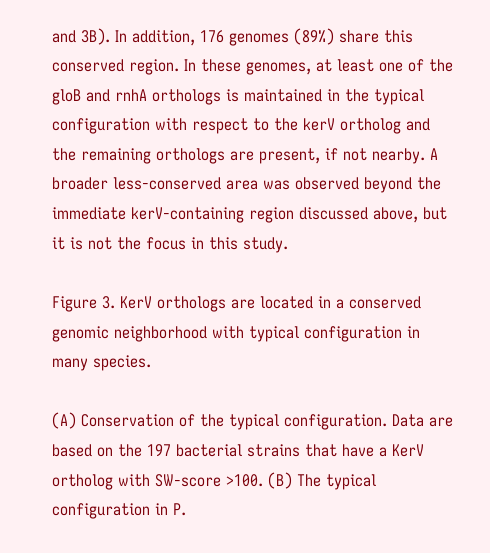and 3B). In addition, 176 genomes (89%) share this conserved region. In these genomes, at least one of the gloB and rnhA orthologs is maintained in the typical configuration with respect to the kerV ortholog and the remaining orthologs are present, if not nearby. A broader less-conserved area was observed beyond the immediate kerV-containing region discussed above, but it is not the focus in this study.

Figure 3. KerV orthologs are located in a conserved genomic neighborhood with typical configuration in many species.

(A) Conservation of the typical configuration. Data are based on the 197 bacterial strains that have a KerV ortholog with SW-score >100. (B) The typical configuration in P.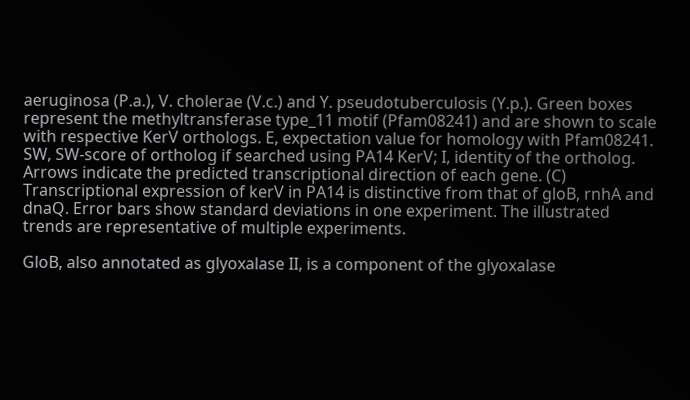aeruginosa (P.a.), V. cholerae (V.c.) and Y. pseudotuberculosis (Y.p.). Green boxes represent the methyltransferase type_11 motif (Pfam08241) and are shown to scale with respective KerV orthologs. E, expectation value for homology with Pfam08241. SW, SW-score of ortholog if searched using PA14 KerV; I, identity of the ortholog. Arrows indicate the predicted transcriptional direction of each gene. (C) Transcriptional expression of kerV in PA14 is distinctive from that of gloB, rnhA and dnaQ. Error bars show standard deviations in one experiment. The illustrated trends are representative of multiple experiments.

GloB, also annotated as glyoxalase II, is a component of the glyoxalase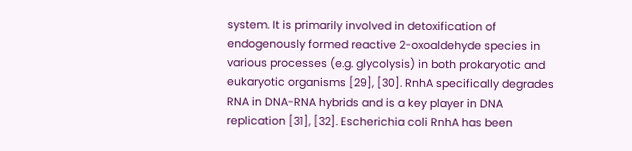system. It is primarily involved in detoxification of endogenously formed reactive 2-oxoaldehyde species in various processes (e.g. glycolysis) in both prokaryotic and eukaryotic organisms [29], [30]. RnhA specifically degrades RNA in DNA-RNA hybrids and is a key player in DNA replication [31], [32]. Escherichia coli RnhA has been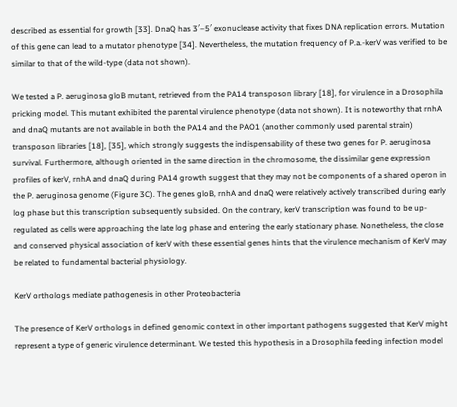described as essential for growth [33]. DnaQ has 3′–5′ exonuclease activity that fixes DNA replication errors. Mutation of this gene can lead to a mutator phenotype [34]. Nevertheless, the mutation frequency of P.a.-kerV was verified to be similar to that of the wild-type (data not shown).

We tested a P. aeruginosa gloB mutant, retrieved from the PA14 transposon library [18], for virulence in a Drosophila pricking model. This mutant exhibited the parental virulence phenotype (data not shown). It is noteworthy that rnhA and dnaQ mutants are not available in both the PA14 and the PAO1 (another commonly used parental strain) transposon libraries [18], [35], which strongly suggests the indispensability of these two genes for P. aeruginosa survival. Furthermore, although oriented in the same direction in the chromosome, the dissimilar gene expression profiles of kerV, rnhA and dnaQ during PA14 growth suggest that they may not be components of a shared operon in the P. aeruginosa genome (Figure 3C). The genes gloB, rnhA and dnaQ were relatively actively transcribed during early log phase but this transcription subsequently subsided. On the contrary, kerV transcription was found to be up-regulated as cells were approaching the late log phase and entering the early stationary phase. Nonetheless, the close and conserved physical association of kerV with these essential genes hints that the virulence mechanism of KerV may be related to fundamental bacterial physiology.

KerV orthologs mediate pathogenesis in other Proteobacteria

The presence of KerV orthologs in defined genomic context in other important pathogens suggested that KerV might represent a type of generic virulence determinant. We tested this hypothesis in a Drosophila feeding infection model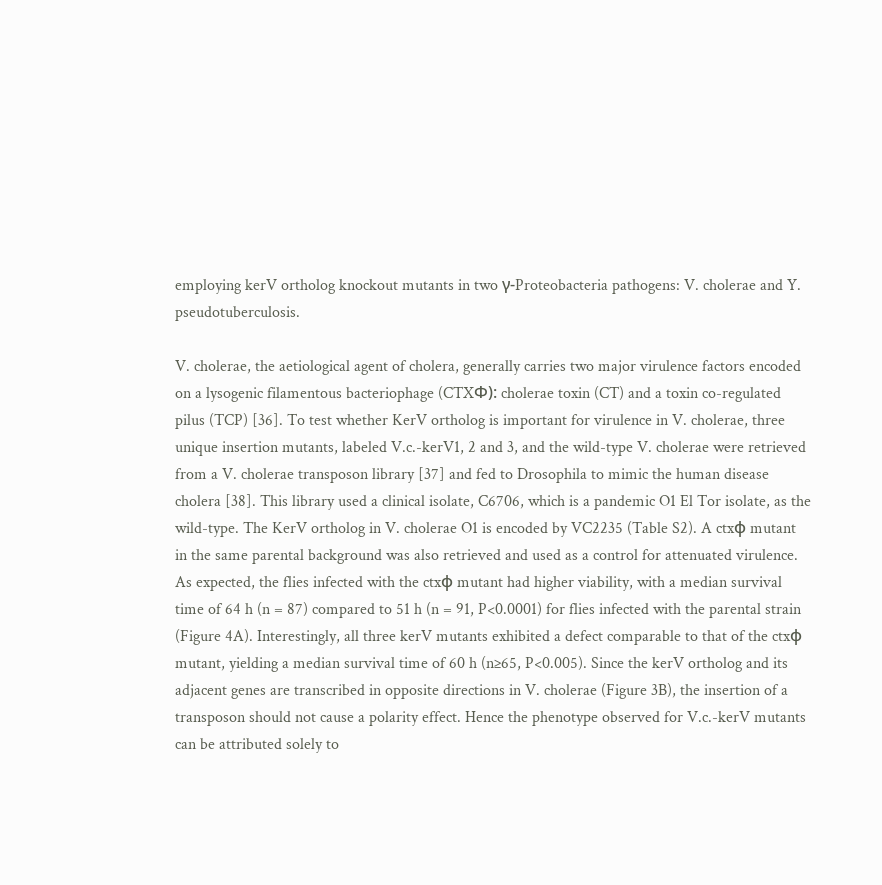employing kerV ortholog knockout mutants in two γ-Proteobacteria pathogens: V. cholerae and Y. pseudotuberculosis.

V. cholerae, the aetiological agent of cholera, generally carries two major virulence factors encoded on a lysogenic filamentous bacteriophage (CTXΦ): cholerae toxin (CT) and a toxin co-regulated pilus (TCP) [36]. To test whether KerV ortholog is important for virulence in V. cholerae, three unique insertion mutants, labeled V.c.-kerV1, 2 and 3, and the wild-type V. cholerae were retrieved from a V. cholerae transposon library [37] and fed to Drosophila to mimic the human disease cholera [38]. This library used a clinical isolate, C6706, which is a pandemic O1 El Tor isolate, as the wild-type. The KerV ortholog in V. cholerae O1 is encoded by VC2235 (Table S2). A ctxφ mutant in the same parental background was also retrieved and used as a control for attenuated virulence. As expected, the flies infected with the ctxφ mutant had higher viability, with a median survival time of 64 h (n = 87) compared to 51 h (n = 91, P<0.0001) for flies infected with the parental strain (Figure 4A). Interestingly, all three kerV mutants exhibited a defect comparable to that of the ctxφ mutant, yielding a median survival time of 60 h (n≥65, P<0.005). Since the kerV ortholog and its adjacent genes are transcribed in opposite directions in V. cholerae (Figure 3B), the insertion of a transposon should not cause a polarity effect. Hence the phenotype observed for V.c.-kerV mutants can be attributed solely to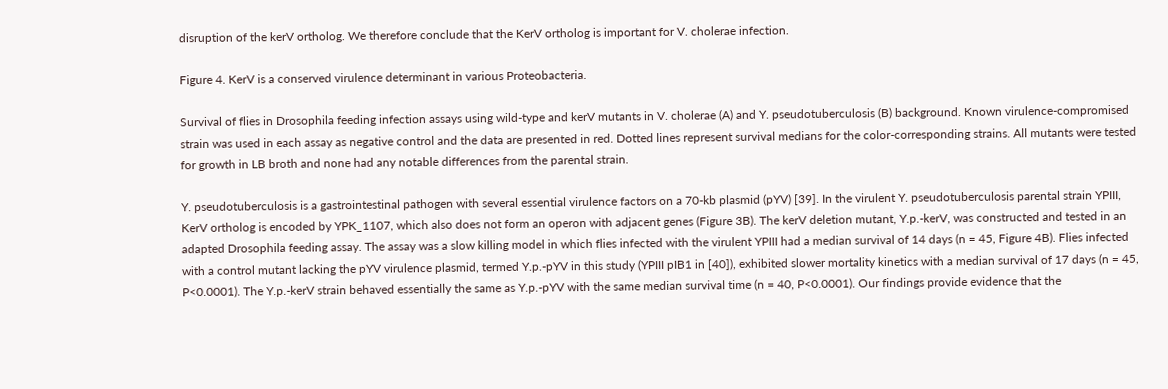disruption of the kerV ortholog. We therefore conclude that the KerV ortholog is important for V. cholerae infection.

Figure 4. KerV is a conserved virulence determinant in various Proteobacteria.

Survival of flies in Drosophila feeding infection assays using wild-type and kerV mutants in V. cholerae (A) and Y. pseudotuberculosis (B) background. Known virulence-compromised strain was used in each assay as negative control and the data are presented in red. Dotted lines represent survival medians for the color-corresponding strains. All mutants were tested for growth in LB broth and none had any notable differences from the parental strain.

Y. pseudotuberculosis is a gastrointestinal pathogen with several essential virulence factors on a 70-kb plasmid (pYV) [39]. In the virulent Y. pseudotuberculosis parental strain YPIII, KerV ortholog is encoded by YPK_1107, which also does not form an operon with adjacent genes (Figure 3B). The kerV deletion mutant, Y.p.-kerV, was constructed and tested in an adapted Drosophila feeding assay. The assay was a slow killing model in which flies infected with the virulent YPIII had a median survival of 14 days (n = 45, Figure 4B). Flies infected with a control mutant lacking the pYV virulence plasmid, termed Y.p.-pYV in this study (YPIII pIB1 in [40]), exhibited slower mortality kinetics with a median survival of 17 days (n = 45, P<0.0001). The Y.p.-kerV strain behaved essentially the same as Y.p.-pYV with the same median survival time (n = 40, P<0.0001). Our findings provide evidence that the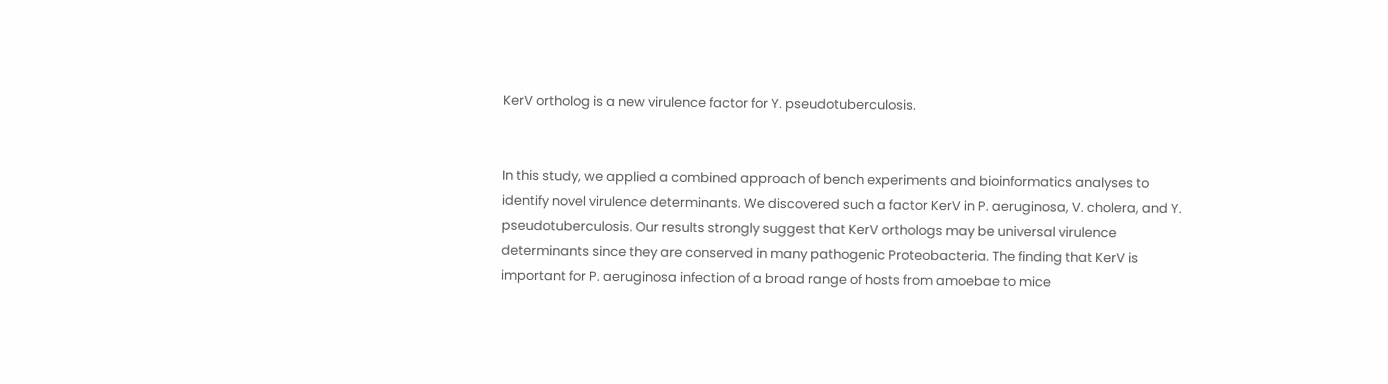KerV ortholog is a new virulence factor for Y. pseudotuberculosis.


In this study, we applied a combined approach of bench experiments and bioinformatics analyses to identify novel virulence determinants. We discovered such a factor KerV in P. aeruginosa, V. cholera, and Y. pseudotuberculosis. Our results strongly suggest that KerV orthologs may be universal virulence determinants since they are conserved in many pathogenic Proteobacteria. The finding that KerV is important for P. aeruginosa infection of a broad range of hosts from amoebae to mice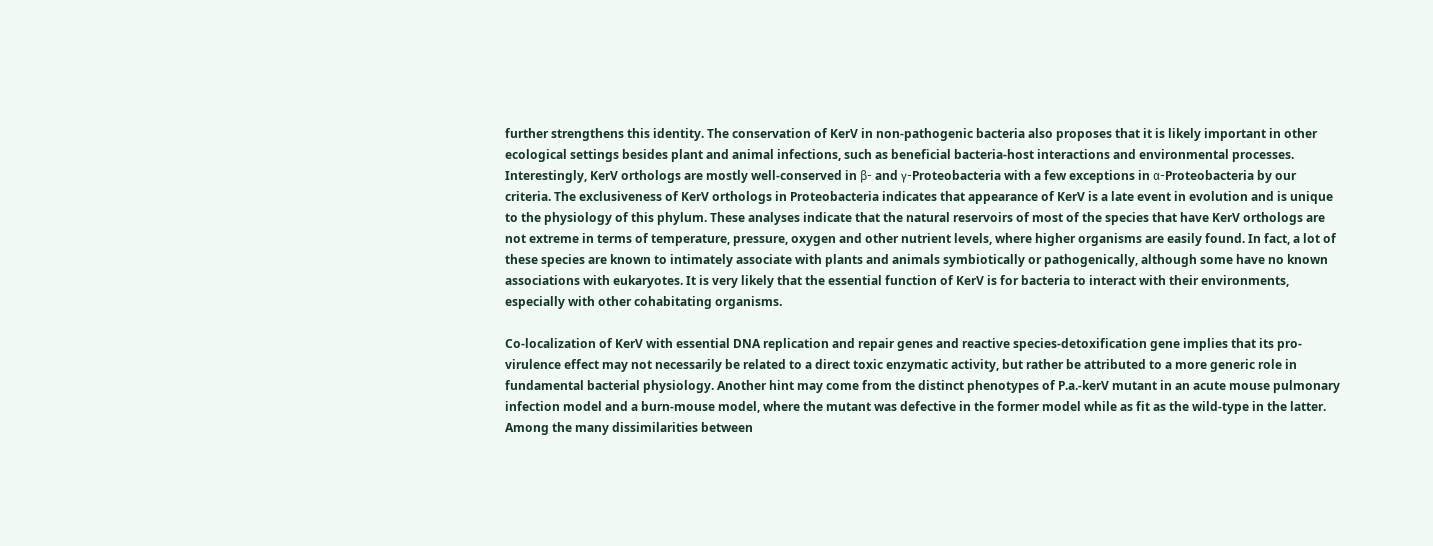further strengthens this identity. The conservation of KerV in non-pathogenic bacteria also proposes that it is likely important in other ecological settings besides plant and animal infections, such as beneficial bacteria-host interactions and environmental processes. Interestingly, KerV orthologs are mostly well-conserved in β- and γ-Proteobacteria with a few exceptions in α-Proteobacteria by our criteria. The exclusiveness of KerV orthologs in Proteobacteria indicates that appearance of KerV is a late event in evolution and is unique to the physiology of this phylum. These analyses indicate that the natural reservoirs of most of the species that have KerV orthologs are not extreme in terms of temperature, pressure, oxygen and other nutrient levels, where higher organisms are easily found. In fact, a lot of these species are known to intimately associate with plants and animals symbiotically or pathogenically, although some have no known associations with eukaryotes. It is very likely that the essential function of KerV is for bacteria to interact with their environments, especially with other cohabitating organisms.

Co-localization of KerV with essential DNA replication and repair genes and reactive species-detoxification gene implies that its pro-virulence effect may not necessarily be related to a direct toxic enzymatic activity, but rather be attributed to a more generic role in fundamental bacterial physiology. Another hint may come from the distinct phenotypes of P.a.-kerV mutant in an acute mouse pulmonary infection model and a burn-mouse model, where the mutant was defective in the former model while as fit as the wild-type in the latter. Among the many dissimilarities between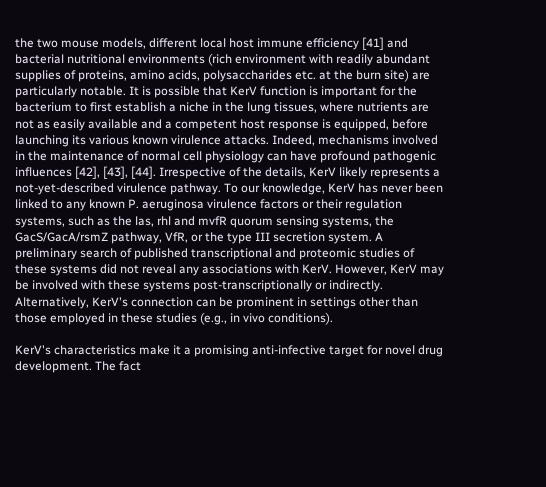the two mouse models, different local host immune efficiency [41] and bacterial nutritional environments (rich environment with readily abundant supplies of proteins, amino acids, polysaccharides etc. at the burn site) are particularly notable. It is possible that KerV function is important for the bacterium to first establish a niche in the lung tissues, where nutrients are not as easily available and a competent host response is equipped, before launching its various known virulence attacks. Indeed, mechanisms involved in the maintenance of normal cell physiology can have profound pathogenic influences [42], [43], [44]. Irrespective of the details, KerV likely represents a not-yet-described virulence pathway. To our knowledge, KerV has never been linked to any known P. aeruginosa virulence factors or their regulation systems, such as the las, rhl and mvfR quorum sensing systems, the GacS/GacA/rsmZ pathway, VfR, or the type III secretion system. A preliminary search of published transcriptional and proteomic studies of these systems did not reveal any associations with KerV. However, KerV may be involved with these systems post-transcriptionally or indirectly. Alternatively, KerV's connection can be prominent in settings other than those employed in these studies (e.g., in vivo conditions).

KerV's characteristics make it a promising anti-infective target for novel drug development. The fact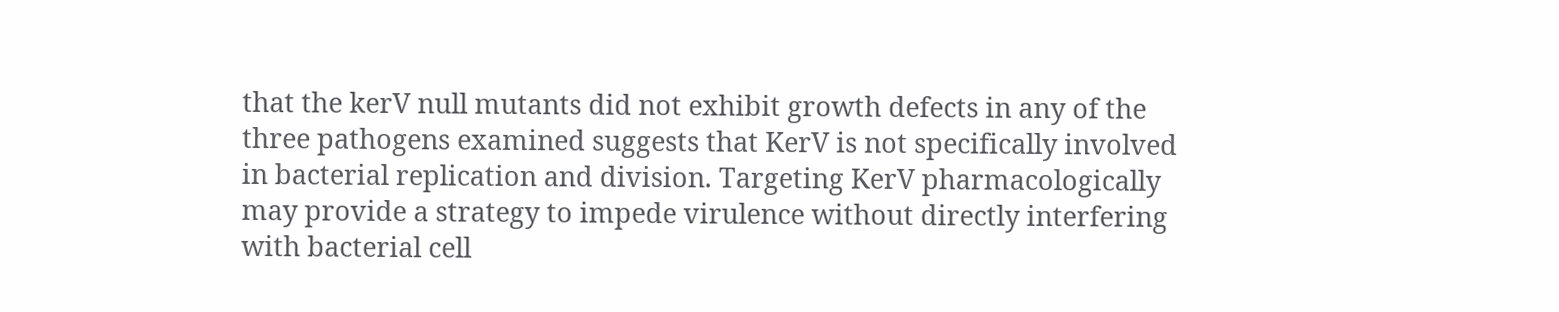that the kerV null mutants did not exhibit growth defects in any of the three pathogens examined suggests that KerV is not specifically involved in bacterial replication and division. Targeting KerV pharmacologically may provide a strategy to impede virulence without directly interfering with bacterial cell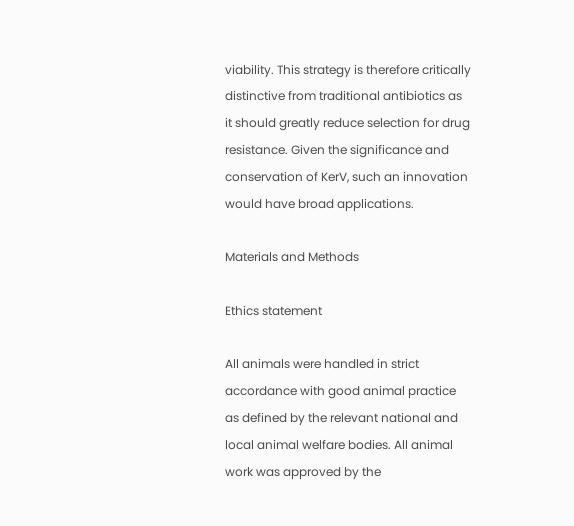viability. This strategy is therefore critically distinctive from traditional antibiotics as it should greatly reduce selection for drug resistance. Given the significance and conservation of KerV, such an innovation would have broad applications.

Materials and Methods

Ethics statement

All animals were handled in strict accordance with good animal practice as defined by the relevant national and local animal welfare bodies. All animal work was approved by the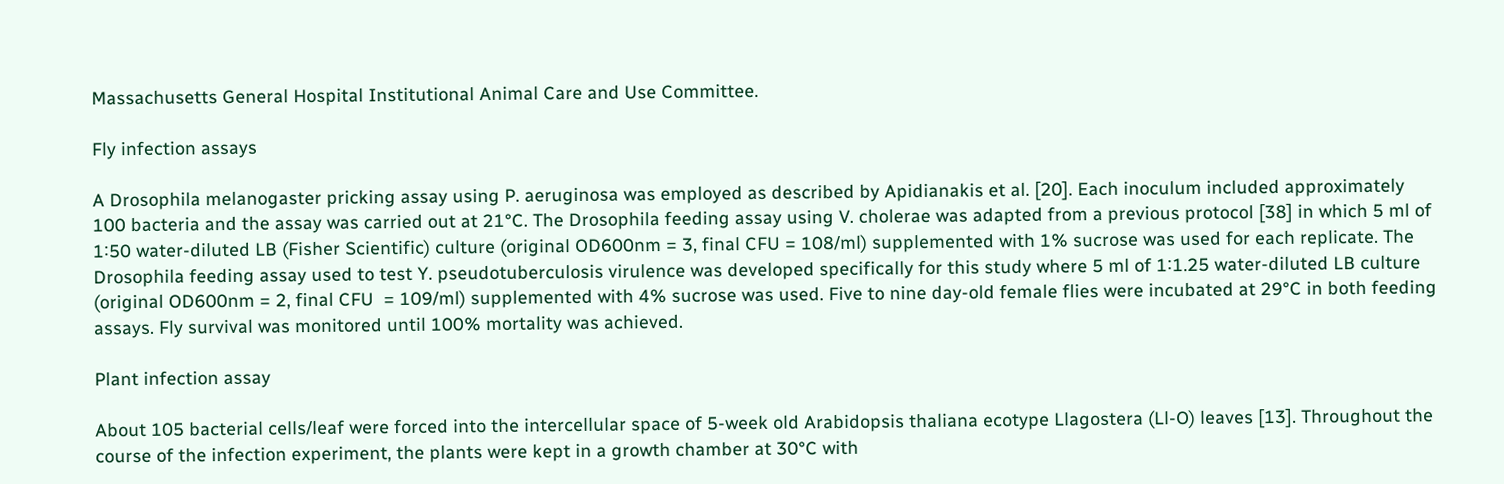Massachusetts General Hospital Institutional Animal Care and Use Committee.

Fly infection assays

A Drosophila melanogaster pricking assay using P. aeruginosa was employed as described by Apidianakis et al. [20]. Each inoculum included approximately 100 bacteria and the assay was carried out at 21°C. The Drosophila feeding assay using V. cholerae was adapted from a previous protocol [38] in which 5 ml of 1∶50 water-diluted LB (Fisher Scientific) culture (original OD600nm = 3, final CFU = 108/ml) supplemented with 1% sucrose was used for each replicate. The Drosophila feeding assay used to test Y. pseudotuberculosis virulence was developed specifically for this study where 5 ml of 1∶1.25 water-diluted LB culture (original OD600nm = 2, final CFU  = 109/ml) supplemented with 4% sucrose was used. Five to nine day-old female flies were incubated at 29°C in both feeding assays. Fly survival was monitored until 100% mortality was achieved.

Plant infection assay

About 105 bacterial cells/leaf were forced into the intercellular space of 5-week old Arabidopsis thaliana ecotype Llagostera (Ll-O) leaves [13]. Throughout the course of the infection experiment, the plants were kept in a growth chamber at 30°C with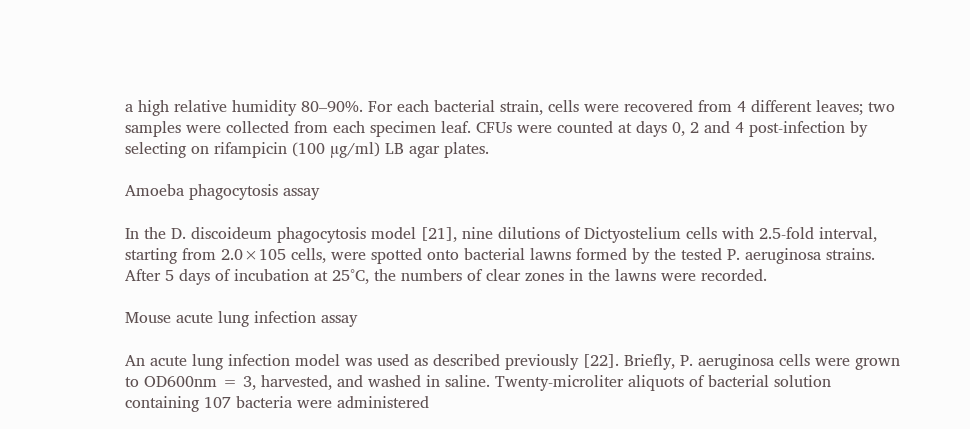a high relative humidity 80–90%. For each bacterial strain, cells were recovered from 4 different leaves; two samples were collected from each specimen leaf. CFUs were counted at days 0, 2 and 4 post-infection by selecting on rifampicin (100 µg/ml) LB agar plates.

Amoeba phagocytosis assay

In the D. discoideum phagocytosis model [21], nine dilutions of Dictyostelium cells with 2.5-fold interval, starting from 2.0×105 cells, were spotted onto bacterial lawns formed by the tested P. aeruginosa strains. After 5 days of incubation at 25°C, the numbers of clear zones in the lawns were recorded.

Mouse acute lung infection assay

An acute lung infection model was used as described previously [22]. Briefly, P. aeruginosa cells were grown to OD600nm = 3, harvested, and washed in saline. Twenty-microliter aliquots of bacterial solution containing 107 bacteria were administered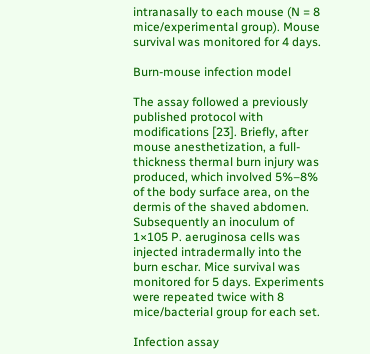intranasally to each mouse (N = 8 mice/experimental group). Mouse survival was monitored for 4 days.

Burn-mouse infection model

The assay followed a previously published protocol with modifications [23]. Briefly, after mouse anesthetization, a full-thickness thermal burn injury was produced, which involved 5%–8% of the body surface area, on the dermis of the shaved abdomen. Subsequently an inoculum of 1×105 P. aeruginosa cells was injected intradermally into the burn eschar. Mice survival was monitored for 5 days. Experiments were repeated twice with 8 mice/bacterial group for each set.

Infection assay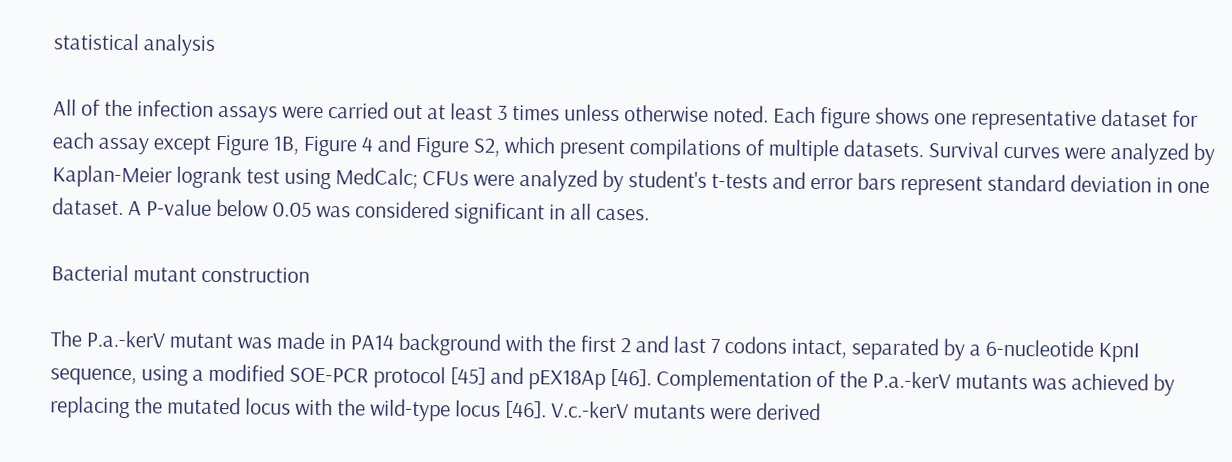statistical analysis

All of the infection assays were carried out at least 3 times unless otherwise noted. Each figure shows one representative dataset for each assay except Figure 1B, Figure 4 and Figure S2, which present compilations of multiple datasets. Survival curves were analyzed by Kaplan-Meier logrank test using MedCalc; CFUs were analyzed by student's t-tests and error bars represent standard deviation in one dataset. A P-value below 0.05 was considered significant in all cases.

Bacterial mutant construction

The P.a.-kerV mutant was made in PA14 background with the first 2 and last 7 codons intact, separated by a 6-nucleotide KpnI sequence, using a modified SOE-PCR protocol [45] and pEX18Ap [46]. Complementation of the P.a.-kerV mutants was achieved by replacing the mutated locus with the wild-type locus [46]. V.c.-kerV mutants were derived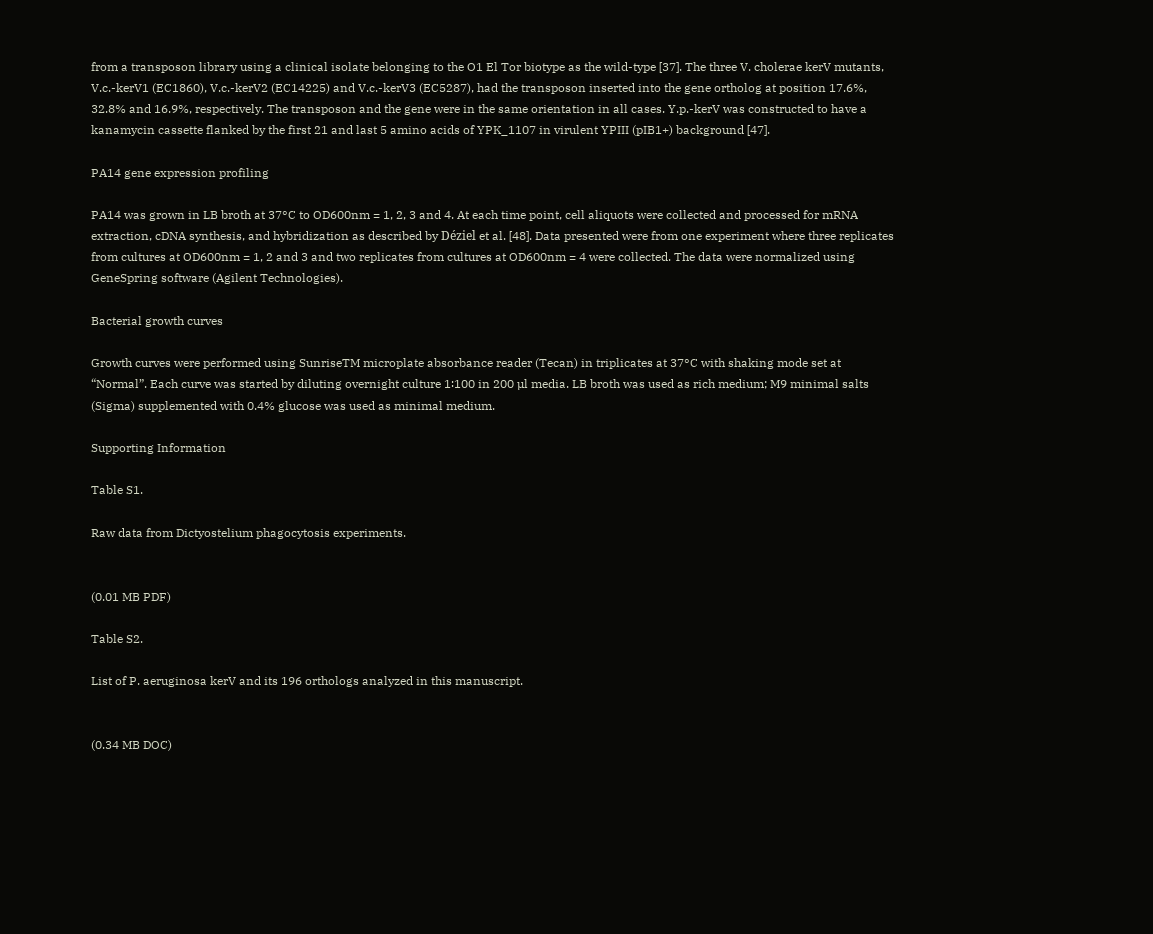from a transposon library using a clinical isolate belonging to the O1 El Tor biotype as the wild-type [37]. The three V. cholerae kerV mutants, V.c.-kerV1 (EC1860), V.c.-kerV2 (EC14225) and V.c.-kerV3 (EC5287), had the transposon inserted into the gene ortholog at position 17.6%, 32.8% and 16.9%, respectively. The transposon and the gene were in the same orientation in all cases. Y.p.-kerV was constructed to have a kanamycin cassette flanked by the first 21 and last 5 amino acids of YPK_1107 in virulent YPIII (pIB1+) background [47].

PA14 gene expression profiling

PA14 was grown in LB broth at 37°C to OD600nm = 1, 2, 3 and 4. At each time point, cell aliquots were collected and processed for mRNA extraction, cDNA synthesis, and hybridization as described by Déziel et al. [48]. Data presented were from one experiment where three replicates from cultures at OD600nm = 1, 2 and 3 and two replicates from cultures at OD600nm = 4 were collected. The data were normalized using GeneSpring software (Agilent Technologies).

Bacterial growth curves

Growth curves were performed using SunriseTM microplate absorbance reader (Tecan) in triplicates at 37°C with shaking mode set at “Normal”. Each curve was started by diluting overnight culture 1∶100 in 200 µl media. LB broth was used as rich medium; M9 minimal salts (Sigma) supplemented with 0.4% glucose was used as minimal medium.

Supporting Information

Table S1.

Raw data from Dictyostelium phagocytosis experiments.


(0.01 MB PDF)

Table S2.

List of P. aeruginosa kerV and its 196 orthologs analyzed in this manuscript.


(0.34 MB DOC)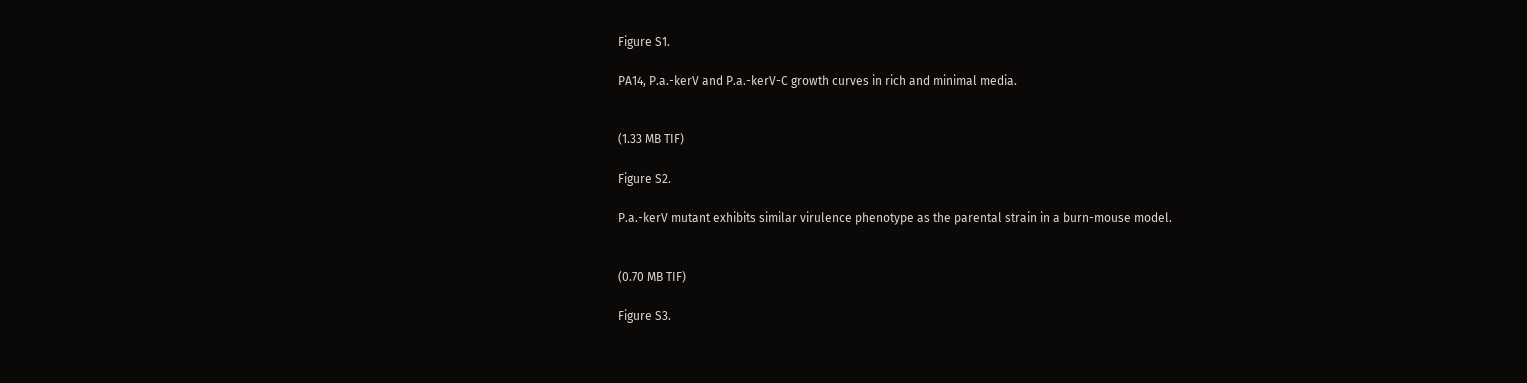Figure S1.

PA14, P.a.-kerV and P.a.-kerV-C growth curves in rich and minimal media.


(1.33 MB TIF)

Figure S2.

P.a.-kerV mutant exhibits similar virulence phenotype as the parental strain in a burn-mouse model.


(0.70 MB TIF)

Figure S3.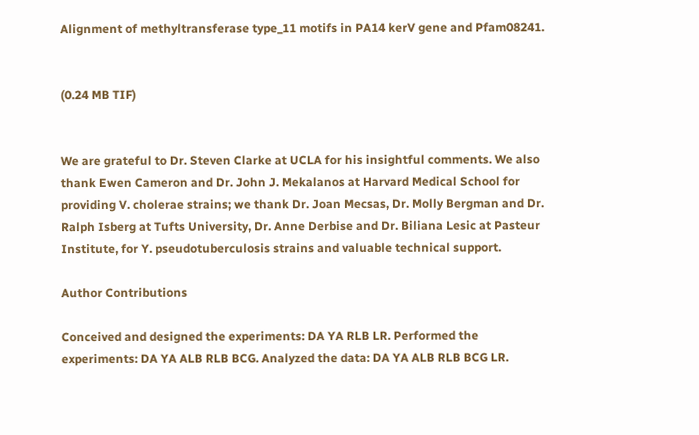Alignment of methyltransferase type_11 motifs in PA14 kerV gene and Pfam08241.


(0.24 MB TIF)


We are grateful to Dr. Steven Clarke at UCLA for his insightful comments. We also thank Ewen Cameron and Dr. John J. Mekalanos at Harvard Medical School for providing V. cholerae strains; we thank Dr. Joan Mecsas, Dr. Molly Bergman and Dr. Ralph Isberg at Tufts University, Dr. Anne Derbise and Dr. Biliana Lesic at Pasteur Institute, for Y. pseudotuberculosis strains and valuable technical support.

Author Contributions

Conceived and designed the experiments: DA YA RLB LR. Performed the experiments: DA YA ALB RLB BCG. Analyzed the data: DA YA ALB RLB BCG LR.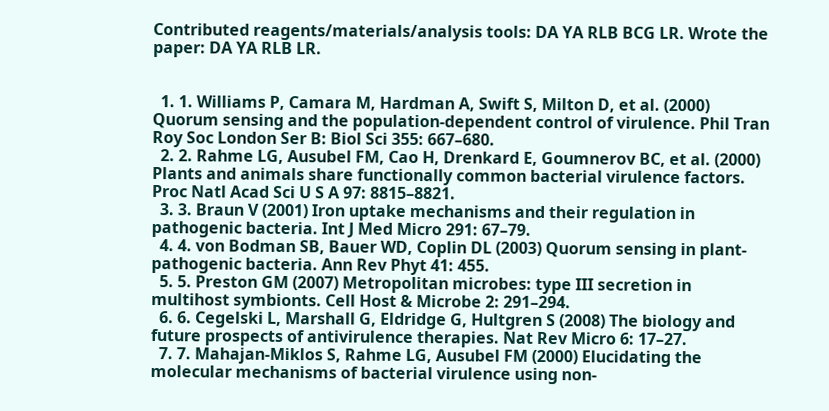Contributed reagents/materials/analysis tools: DA YA RLB BCG LR. Wrote the paper: DA YA RLB LR.


  1. 1. Williams P, Camara M, Hardman A, Swift S, Milton D, et al. (2000) Quorum sensing and the population-dependent control of virulence. Phil Tran Roy Soc London Ser B: Biol Sci 355: 667–680.
  2. 2. Rahme LG, Ausubel FM, Cao H, Drenkard E, Goumnerov BC, et al. (2000) Plants and animals share functionally common bacterial virulence factors. Proc Natl Acad Sci U S A 97: 8815–8821.
  3. 3. Braun V (2001) Iron uptake mechanisms and their regulation in pathogenic bacteria. Int J Med Micro 291: 67–79.
  4. 4. von Bodman SB, Bauer WD, Coplin DL (2003) Quorum sensing in plant-pathogenic bacteria. Ann Rev Phyt 41: 455.
  5. 5. Preston GM (2007) Metropolitan microbes: type III secretion in multihost symbionts. Cell Host & Microbe 2: 291–294.
  6. 6. Cegelski L, Marshall G, Eldridge G, Hultgren S (2008) The biology and future prospects of antivirulence therapies. Nat Rev Micro 6: 17–27.
  7. 7. Mahajan-Miklos S, Rahme LG, Ausubel FM (2000) Elucidating the molecular mechanisms of bacterial virulence using non-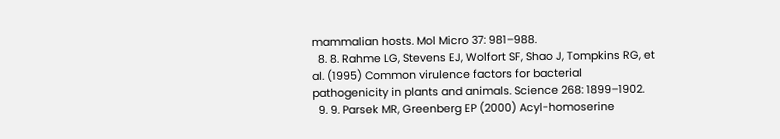mammalian hosts. Mol Micro 37: 981–988.
  8. 8. Rahme LG, Stevens EJ, Wolfort SF, Shao J, Tompkins RG, et al. (1995) Common virulence factors for bacterial pathogenicity in plants and animals. Science 268: 1899–1902.
  9. 9. Parsek MR, Greenberg EP (2000) Acyl-homoserine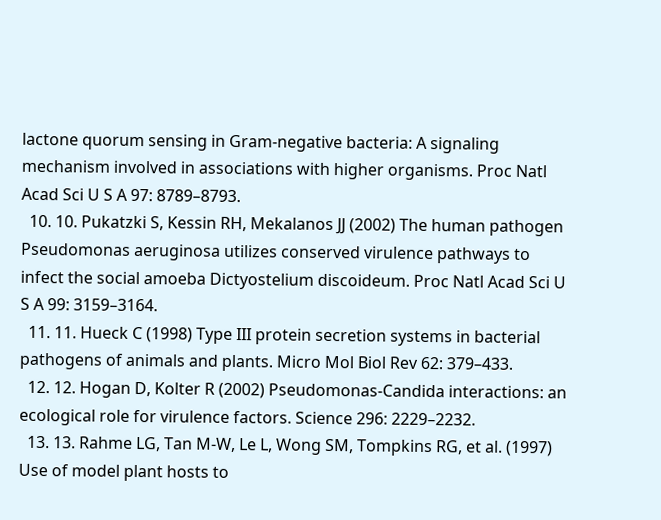lactone quorum sensing in Gram-negative bacteria: A signaling mechanism involved in associations with higher organisms. Proc Natl Acad Sci U S A 97: 8789–8793.
  10. 10. Pukatzki S, Kessin RH, Mekalanos JJ (2002) The human pathogen Pseudomonas aeruginosa utilizes conserved virulence pathways to infect the social amoeba Dictyostelium discoideum. Proc Natl Acad Sci U S A 99: 3159–3164.
  11. 11. Hueck C (1998) Type III protein secretion systems in bacterial pathogens of animals and plants. Micro Mol Biol Rev 62: 379–433.
  12. 12. Hogan D, Kolter R (2002) Pseudomonas-Candida interactions: an ecological role for virulence factors. Science 296: 2229–2232.
  13. 13. Rahme LG, Tan M-W, Le L, Wong SM, Tompkins RG, et al. (1997) Use of model plant hosts to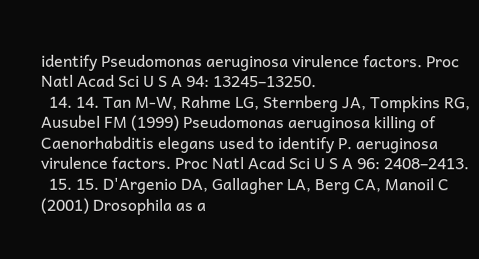identify Pseudomonas aeruginosa virulence factors. Proc Natl Acad Sci U S A 94: 13245–13250.
  14. 14. Tan M-W, Rahme LG, Sternberg JA, Tompkins RG, Ausubel FM (1999) Pseudomonas aeruginosa killing of Caenorhabditis elegans used to identify P. aeruginosa virulence factors. Proc Natl Acad Sci U S A 96: 2408–2413.
  15. 15. D'Argenio DA, Gallagher LA, Berg CA, Manoil C (2001) Drosophila as a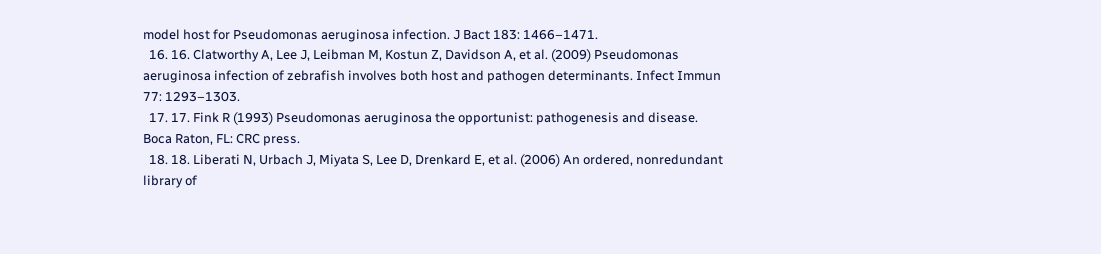model host for Pseudomonas aeruginosa infection. J Bact 183: 1466–1471.
  16. 16. Clatworthy A, Lee J, Leibman M, Kostun Z, Davidson A, et al. (2009) Pseudomonas aeruginosa infection of zebrafish involves both host and pathogen determinants. Infect Immun 77: 1293–1303.
  17. 17. Fink R (1993) Pseudomonas aeruginosa the opportunist: pathogenesis and disease. Boca Raton, FL: CRC press.
  18. 18. Liberati N, Urbach J, Miyata S, Lee D, Drenkard E, et al. (2006) An ordered, nonredundant library of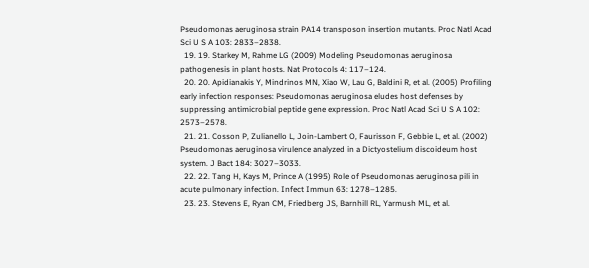Pseudomonas aeruginosa strain PA14 transposon insertion mutants. Proc Natl Acad Sci U S A 103: 2833–2838.
  19. 19. Starkey M, Rahme LG (2009) Modeling Pseudomonas aeruginosa pathogenesis in plant hosts. Nat Protocols 4: 117–124.
  20. 20. Apidianakis Y, Mindrinos MN, Xiao W, Lau G, Baldini R, et al. (2005) Profiling early infection responses: Pseudomonas aeruginosa eludes host defenses by suppressing antimicrobial peptide gene expression. Proc Natl Acad Sci U S A 102: 2573–2578.
  21. 21. Cosson P, Zulianello L, Join-Lambert O, Faurisson F, Gebbie L, et al. (2002) Pseudomonas aeruginosa virulence analyzed in a Dictyostelium discoideum host system. J Bact 184: 3027–3033.
  22. 22. Tang H, Kays M, Prince A (1995) Role of Pseudomonas aeruginosa pili in acute pulmonary infection. Infect Immun 63: 1278–1285.
  23. 23. Stevens E, Ryan CM, Friedberg JS, Barnhill RL, Yarmush ML, et al.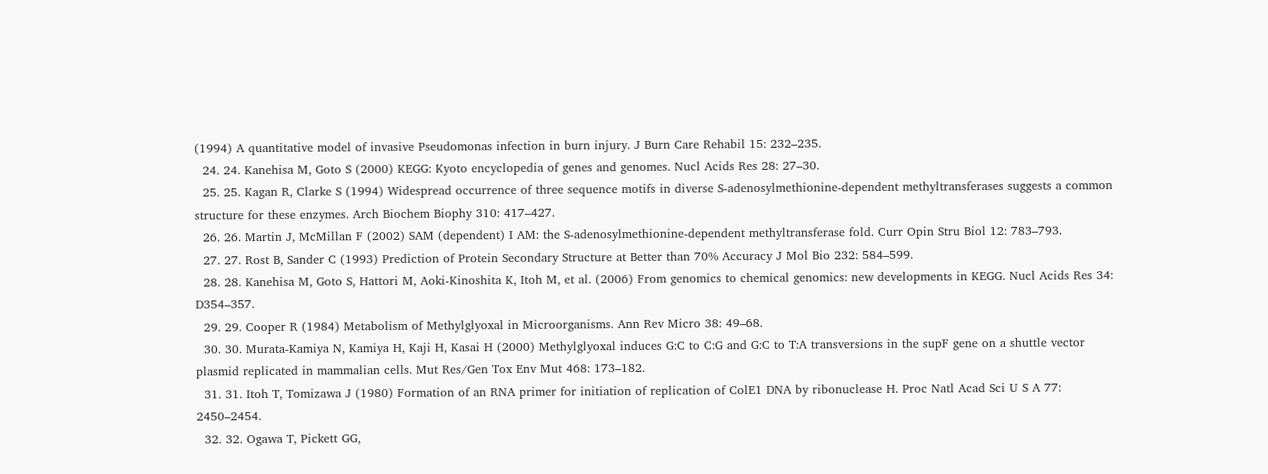(1994) A quantitative model of invasive Pseudomonas infection in burn injury. J Burn Care Rehabil 15: 232–235.
  24. 24. Kanehisa M, Goto S (2000) KEGG: Kyoto encyclopedia of genes and genomes. Nucl Acids Res 28: 27–30.
  25. 25. Kagan R, Clarke S (1994) Widespread occurrence of three sequence motifs in diverse S-adenosylmethionine-dependent methyltransferases suggests a common structure for these enzymes. Arch Biochem Biophy 310: 417–427.
  26. 26. Martin J, McMillan F (2002) SAM (dependent) I AM: the S-adenosylmethionine-dependent methyltransferase fold. Curr Opin Stru Biol 12: 783–793.
  27. 27. Rost B, Sander C (1993) Prediction of Protein Secondary Structure at Better than 70% Accuracy J Mol Bio 232: 584–599.
  28. 28. Kanehisa M, Goto S, Hattori M, Aoki-Kinoshita K, Itoh M, et al. (2006) From genomics to chemical genomics: new developments in KEGG. Nucl Acids Res 34: D354–357.
  29. 29. Cooper R (1984) Metabolism of Methylglyoxal in Microorganisms. Ann Rev Micro 38: 49–68.
  30. 30. Murata-Kamiya N, Kamiya H, Kaji H, Kasai H (2000) Methylglyoxal induces G:C to C:G and G:C to T:A transversions in the supF gene on a shuttle vector plasmid replicated in mammalian cells. Mut Res/Gen Tox Env Mut 468: 173–182.
  31. 31. Itoh T, Tomizawa J (1980) Formation of an RNA primer for initiation of replication of ColE1 DNA by ribonuclease H. Proc Natl Acad Sci U S A 77: 2450–2454.
  32. 32. Ogawa T, Pickett GG,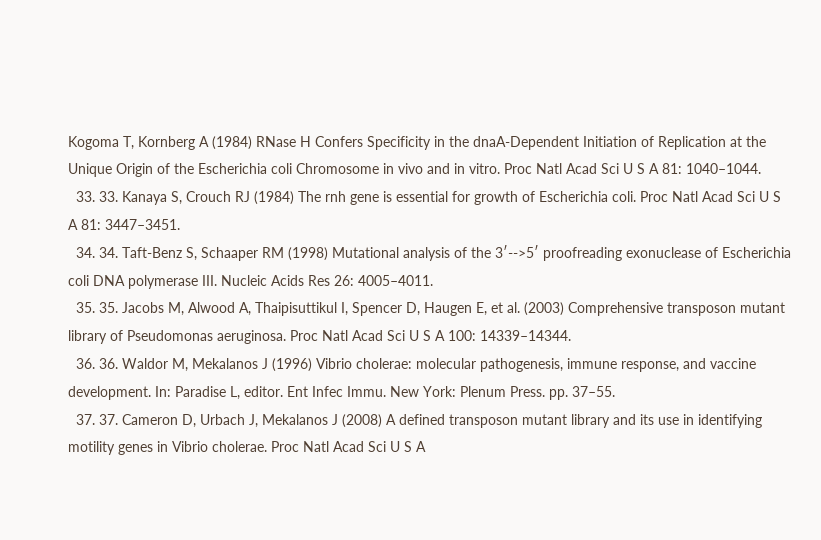Kogoma T, Kornberg A (1984) RNase H Confers Specificity in the dnaA-Dependent Initiation of Replication at the Unique Origin of the Escherichia coli Chromosome in vivo and in vitro. Proc Natl Acad Sci U S A 81: 1040–1044.
  33. 33. Kanaya S, Crouch RJ (1984) The rnh gene is essential for growth of Escherichia coli. Proc Natl Acad Sci U S A 81: 3447–3451.
  34. 34. Taft-Benz S, Schaaper RM (1998) Mutational analysis of the 3′-->5′ proofreading exonuclease of Escherichia coli DNA polymerase III. Nucleic Acids Res 26: 4005–4011.
  35. 35. Jacobs M, Alwood A, Thaipisuttikul I, Spencer D, Haugen E, et al. (2003) Comprehensive transposon mutant library of Pseudomonas aeruginosa. Proc Natl Acad Sci U S A 100: 14339–14344.
  36. 36. Waldor M, Mekalanos J (1996) Vibrio cholerae: molecular pathogenesis, immune response, and vaccine development. In: Paradise L, editor. Ent Infec Immu. New York: Plenum Press. pp. 37–55.
  37. 37. Cameron D, Urbach J, Mekalanos J (2008) A defined transposon mutant library and its use in identifying motility genes in Vibrio cholerae. Proc Natl Acad Sci U S A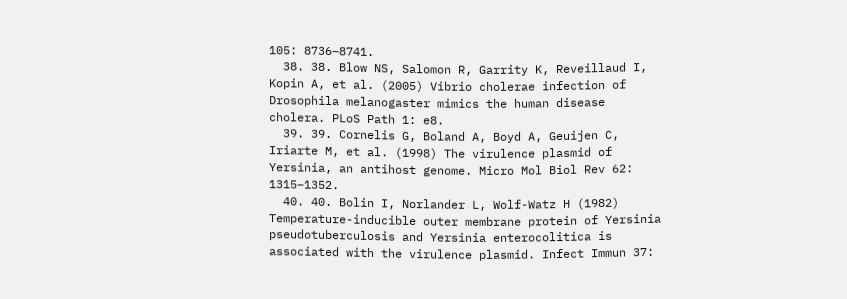105: 8736–8741.
  38. 38. Blow NS, Salomon R, Garrity K, Reveillaud I, Kopin A, et al. (2005) Vibrio cholerae infection of Drosophila melanogaster mimics the human disease cholera. PLoS Path 1: e8.
  39. 39. Cornelis G, Boland A, Boyd A, Geuijen C, Iriarte M, et al. (1998) The virulence plasmid of Yersinia, an antihost genome. Micro Mol Biol Rev 62: 1315–1352.
  40. 40. Bolin I, Norlander L, Wolf-Watz H (1982) Temperature-inducible outer membrane protein of Yersinia pseudotuberculosis and Yersinia enterocolitica is associated with the virulence plasmid. Infect Immun 37: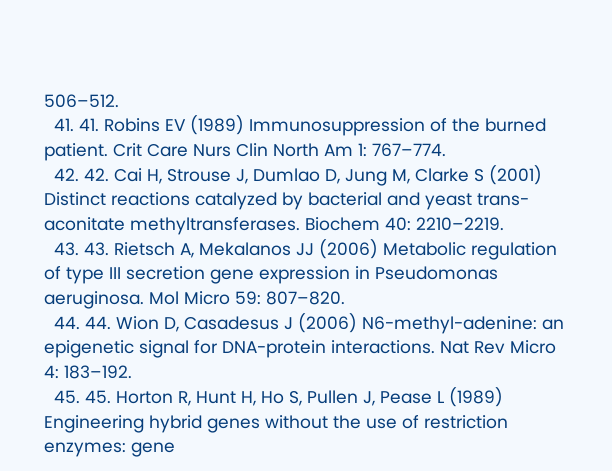506–512.
  41. 41. Robins EV (1989) Immunosuppression of the burned patient. Crit Care Nurs Clin North Am 1: 767–774.
  42. 42. Cai H, Strouse J, Dumlao D, Jung M, Clarke S (2001) Distinct reactions catalyzed by bacterial and yeast trans-aconitate methyltransferases. Biochem 40: 2210–2219.
  43. 43. Rietsch A, Mekalanos JJ (2006) Metabolic regulation of type III secretion gene expression in Pseudomonas aeruginosa. Mol Micro 59: 807–820.
  44. 44. Wion D, Casadesus J (2006) N6-methyl-adenine: an epigenetic signal for DNA-protein interactions. Nat Rev Micro 4: 183–192.
  45. 45. Horton R, Hunt H, Ho S, Pullen J, Pease L (1989) Engineering hybrid genes without the use of restriction enzymes: gene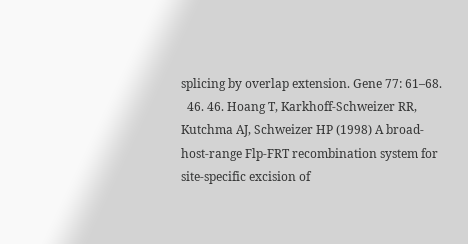splicing by overlap extension. Gene 77: 61–68.
  46. 46. Hoang T, Karkhoff-Schweizer RR, Kutchma AJ, Schweizer HP (1998) A broad-host-range Flp-FRT recombination system for site-specific excision of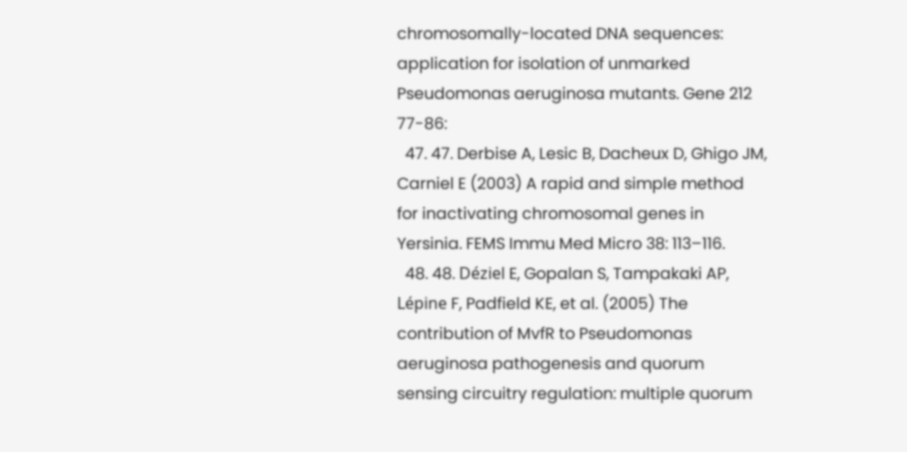chromosomally-located DNA sequences: application for isolation of unmarked Pseudomonas aeruginosa mutants. Gene 212 77-86:
  47. 47. Derbise A, Lesic B, Dacheux D, Ghigo JM, Carniel E (2003) A rapid and simple method for inactivating chromosomal genes in Yersinia. FEMS Immu Med Micro 38: 113–116.
  48. 48. Déziel E, Gopalan S, Tampakaki AP, Lépine F, Padfield KE, et al. (2005) The contribution of MvfR to Pseudomonas aeruginosa pathogenesis and quorum sensing circuitry regulation: multiple quorum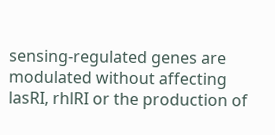sensing-regulated genes are modulated without affecting lasRI, rhlRI or the production of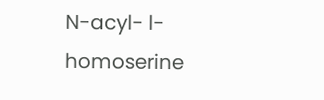N-acyl- l-homoserine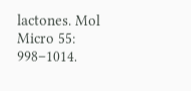lactones. Mol Micro 55: 998–1014.